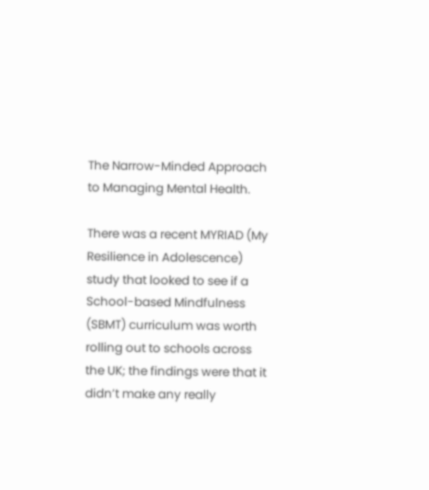The Narrow-Minded Approach to Managing Mental Health.

There was a recent MYRIAD (My Resilience in Adolescence) study that looked to see if a School-based Mindfulness (SBMT) curriculum was worth rolling out to schools across the UK; the findings were that it didn’t make any really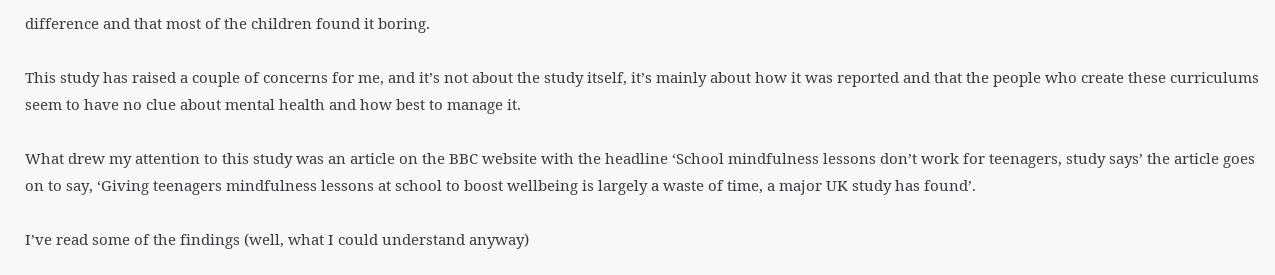difference and that most of the children found it boring.

This study has raised a couple of concerns for me, and it’s not about the study itself, it’s mainly about how it was reported and that the people who create these curriculums seem to have no clue about mental health and how best to manage it.

What drew my attention to this study was an article on the BBC website with the headline ‘School mindfulness lessons don’t work for teenagers, study says’ the article goes on to say, ‘Giving teenagers mindfulness lessons at school to boost wellbeing is largely a waste of time, a major UK study has found’.

I’ve read some of the findings (well, what I could understand anyway)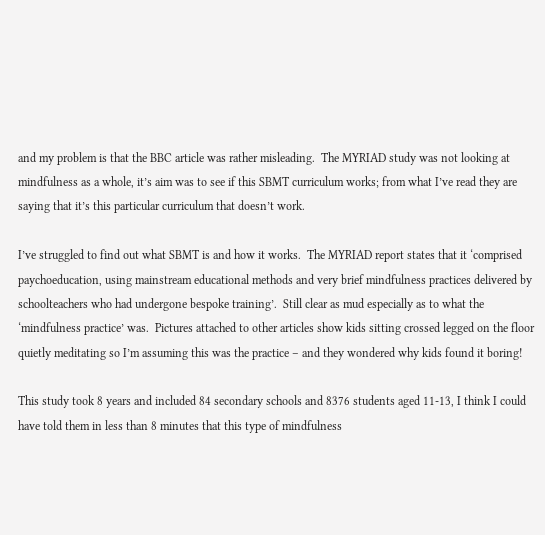and my problem is that the BBC article was rather misleading.  The MYRIAD study was not looking at mindfulness as a whole, it’s aim was to see if this SBMT curriculum works; from what I’ve read they are saying that it’s this particular curriculum that doesn’t work.

I’ve struggled to find out what SBMT is and how it works.  The MYRIAD report states that it ‘comprised paychoeducation, using mainstream educational methods and very brief mindfulness practices delivered by schoolteachers who had undergone bespoke training’.  Still clear as mud especially as to what the ‘mindfulness practice’ was.  Pictures attached to other articles show kids sitting crossed legged on the floor quietly meditating so I’m assuming this was the practice – and they wondered why kids found it boring!

This study took 8 years and included 84 secondary schools and 8376 students aged 11-13, I think I could have told them in less than 8 minutes that this type of mindfulness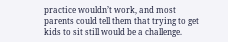practice wouldn’t work, and most parents could tell them that trying to get kids to sit still would be a challenge.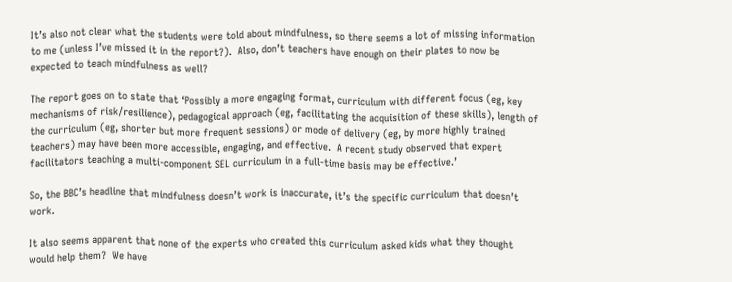It’s also not clear what the students were told about mindfulness, so there seems a lot of missing information to me (unless I’ve missed it in the report?).  Also, don’t teachers have enough on their plates to now be expected to teach mindfulness as well?

The report goes on to state that ‘Possibly a more engaging format, curriculum with different focus (eg, key mechanisms of risk/resilience), pedagogical approach (eg, facilitating the acquisition of these skills), length of the curriculum (eg, shorter but more frequent sessions) or mode of delivery (eg, by more highly trained teachers) may have been more accessible, engaging, and effective.  A recent study observed that expert facilitators teaching a multi-component SEL curriculum in a full-time basis may be effective.’

So, the BBC’s headline that mindfulness doesn’t work is inaccurate, it’s the specific curriculum that doesn’t work.

It also seems apparent that none of the experts who created this curriculum asked kids what they thought would help them?  We have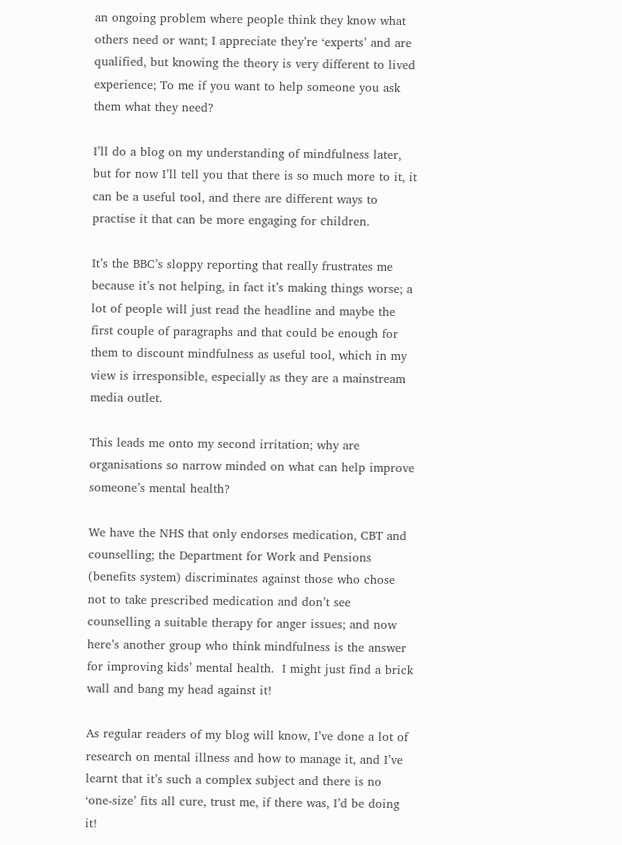an ongoing problem where people think they know what others need or want; I appreciate they’re ‘experts’ and are qualified, but knowing the theory is very different to lived experience; To me if you want to help someone you ask them what they need?

I’ll do a blog on my understanding of mindfulness later, but for now I’ll tell you that there is so much more to it, it can be a useful tool, and there are different ways to practise it that can be more engaging for children.

It’s the BBC’s sloppy reporting that really frustrates me because it’s not helping, in fact it’s making things worse; a lot of people will just read the headline and maybe the first couple of paragraphs and that could be enough for them to discount mindfulness as useful tool, which in my view is irresponsible, especially as they are a mainstream media outlet.

This leads me onto my second irritation; why are organisations so narrow minded on what can help improve someone’s mental health?

We have the NHS that only endorses medication, CBT and counselling; the Department for Work and Pensions (benefits system) discriminates against those who chose not to take prescribed medication and don’t see counselling a suitable therapy for anger issues; and now here’s another group who think mindfulness is the answer for improving kids’ mental health.  I might just find a brick wall and bang my head against it!

As regular readers of my blog will know, I’ve done a lot of research on mental illness and how to manage it, and I’ve learnt that it’s such a complex subject and there is no ‘one-size’ fits all cure, trust me, if there was, I’d be doing it!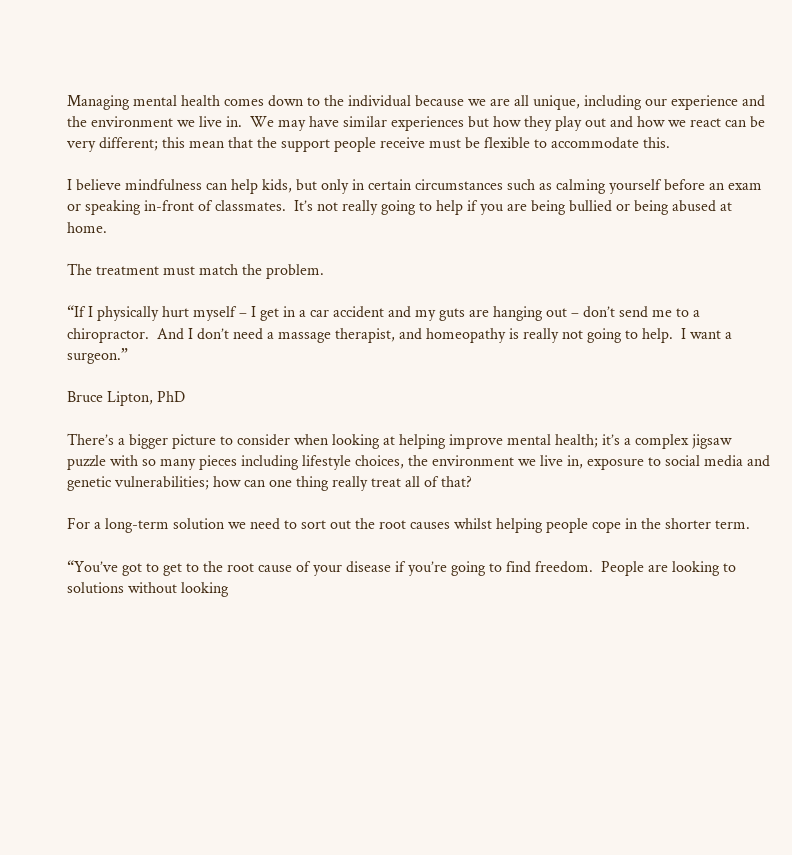Managing mental health comes down to the individual because we are all unique, including our experience and the environment we live in.  We may have similar experiences but how they play out and how we react can be very different; this mean that the support people receive must be flexible to accommodate this.

I believe mindfulness can help kids, but only in certain circumstances such as calming yourself before an exam or speaking in-front of classmates.  It’s not really going to help if you are being bullied or being abused at home.

The treatment must match the problem.

“If I physically hurt myself – I get in a car accident and my guts are hanging out – don’t send me to a chiropractor.  And I don’t need a massage therapist, and homeopathy is really not going to help.  I want a surgeon.”

Bruce Lipton, PhD

There’s a bigger picture to consider when looking at helping improve mental health; it’s a complex jigsaw puzzle with so many pieces including lifestyle choices, the environment we live in, exposure to social media and genetic vulnerabilities; how can one thing really treat all of that?

For a long-term solution we need to sort out the root causes whilst helping people cope in the shorter term.

“You’ve got to get to the root cause of your disease if you’re going to find freedom.  People are looking to solutions without looking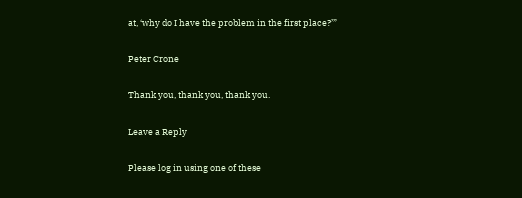at, ‘why do I have the problem in the first place?’”

Peter Crone

Thank you, thank you, thank you.

Leave a Reply

Please log in using one of these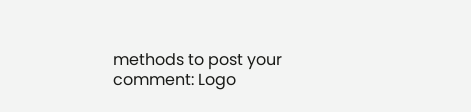methods to post your comment: Logo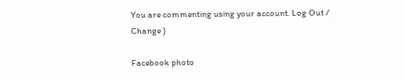You are commenting using your account. Log Out /  Change )

Facebook photo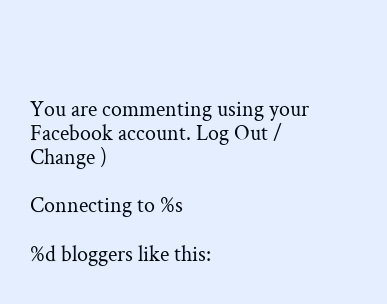You are commenting using your Facebook account. Log Out /  Change )

Connecting to %s

%d bloggers like this: